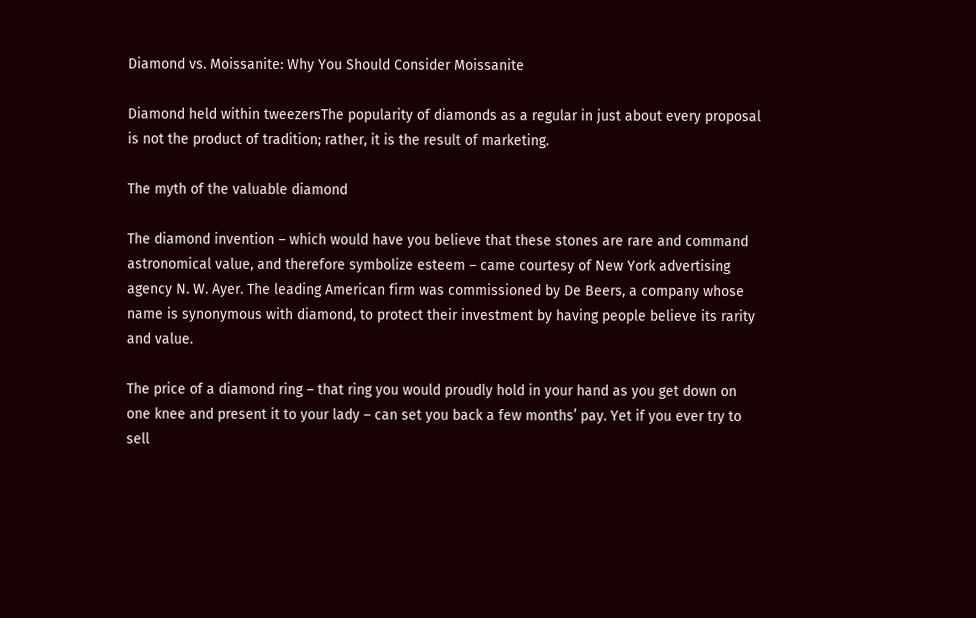Diamond vs. Moissanite: Why You Should Consider Moissanite

Diamond held within tweezersThe popularity of diamonds as a regular in just about every proposal is not the product of tradition; rather, it is the result of marketing.

The myth of the valuable diamond

The diamond invention – which would have you believe that these stones are rare and command astronomical value, and therefore symbolize esteem – came courtesy of New York advertising agency N. W. Ayer. The leading American firm was commissioned by De Beers, a company whose name is synonymous with diamond, to protect their investment by having people believe its rarity and value.

The price of a diamond ring – that ring you would proudly hold in your hand as you get down on one knee and present it to your lady – can set you back a few months’ pay. Yet if you ever try to sell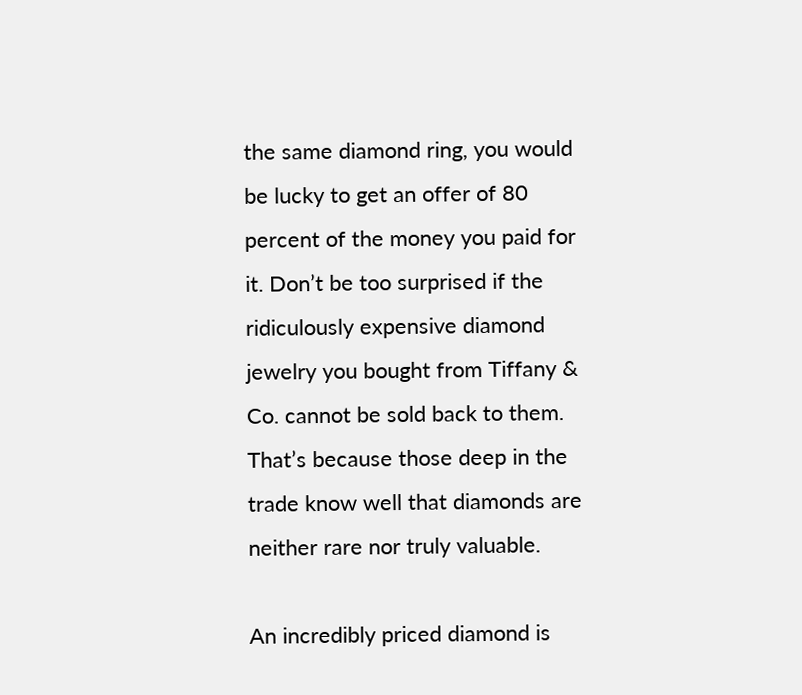the same diamond ring, you would be lucky to get an offer of 80 percent of the money you paid for it. Don’t be too surprised if the ridiculously expensive diamond jewelry you bought from Tiffany & Co. cannot be sold back to them. That’s because those deep in the trade know well that diamonds are neither rare nor truly valuable.

An incredibly priced diamond is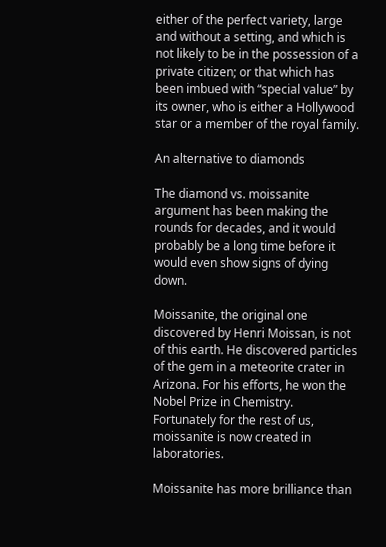either of the perfect variety, large and without a setting, and which is not likely to be in the possession of a private citizen; or that which has been imbued with “special value” by its owner, who is either a Hollywood star or a member of the royal family.

An alternative to diamonds

The diamond vs. moissanite argument has been making the rounds for decades, and it would probably be a long time before it would even show signs of dying down.

Moissanite, the original one discovered by Henri Moissan, is not of this earth. He discovered particles of the gem in a meteorite crater in Arizona. For his efforts, he won the Nobel Prize in Chemistry. Fortunately for the rest of us, moissanite is now created in laboratories.

Moissanite has more brilliance than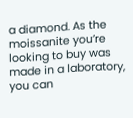a diamond. As the moissanite you’re looking to buy was made in a laboratory, you can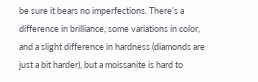be sure it bears no imperfections. There’s a difference in brilliance, some variations in color, and a slight difference in hardness (diamonds are just a bit harder), but a moissanite is hard to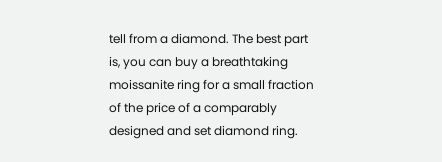tell from a diamond. The best part is, you can buy a breathtaking moissanite ring for a small fraction of the price of a comparably designed and set diamond ring.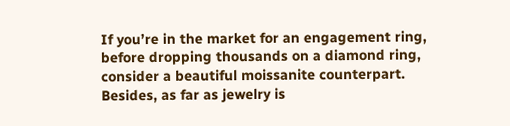If you’re in the market for an engagement ring, before dropping thousands on a diamond ring, consider a beautiful moissanite counterpart. Besides, as far as jewelry is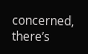concerned, there’s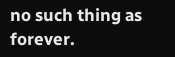no such thing as forever.